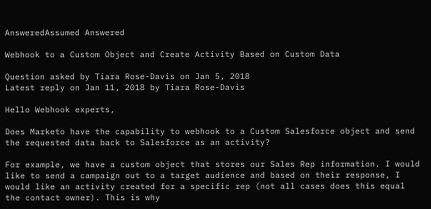AnsweredAssumed Answered

Webhook to a Custom Object and Create Activity Based on Custom Data

Question asked by Tiara Rose-Davis on Jan 5, 2018
Latest reply on Jan 11, 2018 by Tiara Rose-Davis

Hello Webhook experts,

Does Marketo have the capability to webhook to a Custom Salesforce object and send the requested data back to Salesforce as an activity?

For example, we have a custom object that stores our Sales Rep information. I would like to send a campaign out to a target audience and based on their response, I would like an activity created for a specific rep (not all cases does this equal the contact owner). This is why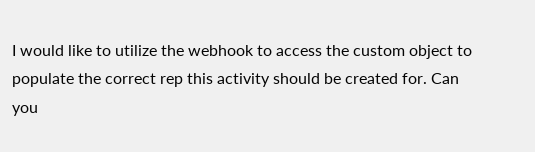I would like to utilize the webhook to access the custom object to populate the correct rep this activity should be created for. Can you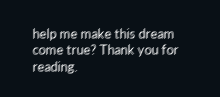help me make this dream come true? Thank you for reading.